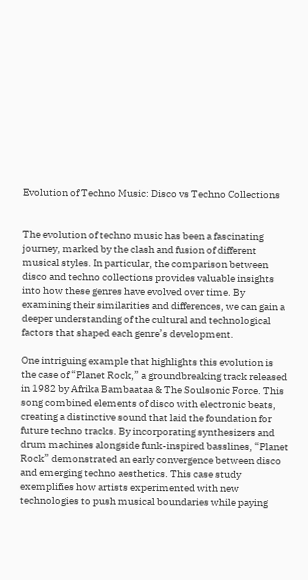Evolution of Techno Music: Disco vs Techno Collections


The evolution of techno music has been a fascinating journey, marked by the clash and fusion of different musical styles. In particular, the comparison between disco and techno collections provides valuable insights into how these genres have evolved over time. By examining their similarities and differences, we can gain a deeper understanding of the cultural and technological factors that shaped each genre’s development.

One intriguing example that highlights this evolution is the case of “Planet Rock,” a groundbreaking track released in 1982 by Afrika Bambaataa & The Soulsonic Force. This song combined elements of disco with electronic beats, creating a distinctive sound that laid the foundation for future techno tracks. By incorporating synthesizers and drum machines alongside funk-inspired basslines, “Planet Rock” demonstrated an early convergence between disco and emerging techno aesthetics. This case study exemplifies how artists experimented with new technologies to push musical boundaries while paying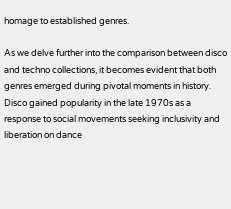homage to established genres.

As we delve further into the comparison between disco and techno collections, it becomes evident that both genres emerged during pivotal moments in history. Disco gained popularity in the late 1970s as a response to social movements seeking inclusivity and liberation on dance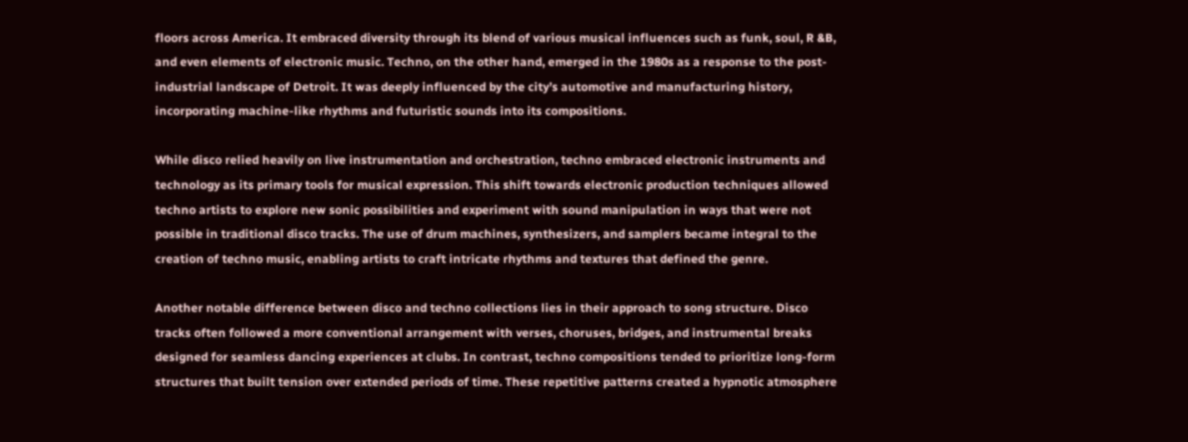floors across America. It embraced diversity through its blend of various musical influences such as funk, soul, R &B, and even elements of electronic music. Techno, on the other hand, emerged in the 1980s as a response to the post-industrial landscape of Detroit. It was deeply influenced by the city’s automotive and manufacturing history, incorporating machine-like rhythms and futuristic sounds into its compositions.

While disco relied heavily on live instrumentation and orchestration, techno embraced electronic instruments and technology as its primary tools for musical expression. This shift towards electronic production techniques allowed techno artists to explore new sonic possibilities and experiment with sound manipulation in ways that were not possible in traditional disco tracks. The use of drum machines, synthesizers, and samplers became integral to the creation of techno music, enabling artists to craft intricate rhythms and textures that defined the genre.

Another notable difference between disco and techno collections lies in their approach to song structure. Disco tracks often followed a more conventional arrangement with verses, choruses, bridges, and instrumental breaks designed for seamless dancing experiences at clubs. In contrast, techno compositions tended to prioritize long-form structures that built tension over extended periods of time. These repetitive patterns created a hypnotic atmosphere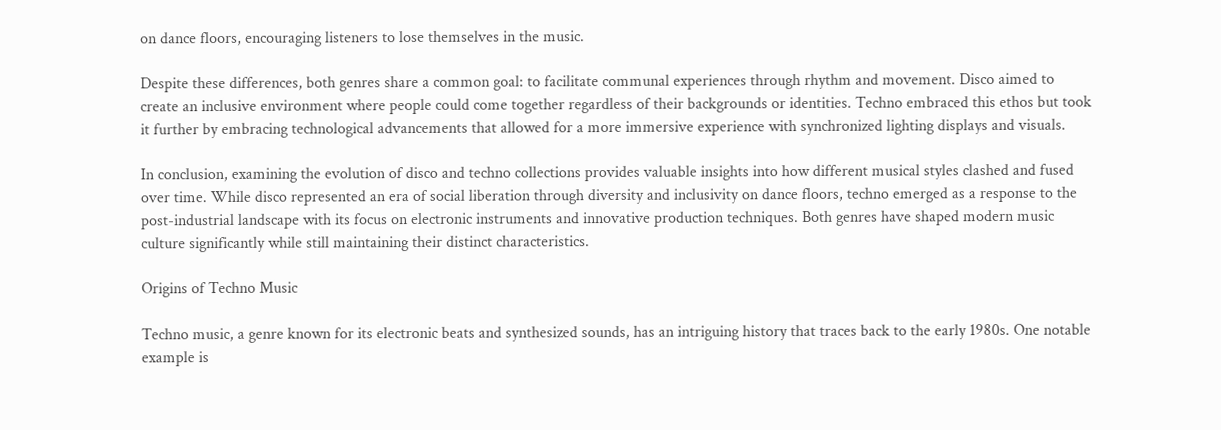on dance floors, encouraging listeners to lose themselves in the music.

Despite these differences, both genres share a common goal: to facilitate communal experiences through rhythm and movement. Disco aimed to create an inclusive environment where people could come together regardless of their backgrounds or identities. Techno embraced this ethos but took it further by embracing technological advancements that allowed for a more immersive experience with synchronized lighting displays and visuals.

In conclusion, examining the evolution of disco and techno collections provides valuable insights into how different musical styles clashed and fused over time. While disco represented an era of social liberation through diversity and inclusivity on dance floors, techno emerged as a response to the post-industrial landscape with its focus on electronic instruments and innovative production techniques. Both genres have shaped modern music culture significantly while still maintaining their distinct characteristics.

Origins of Techno Music

Techno music, a genre known for its electronic beats and synthesized sounds, has an intriguing history that traces back to the early 1980s. One notable example is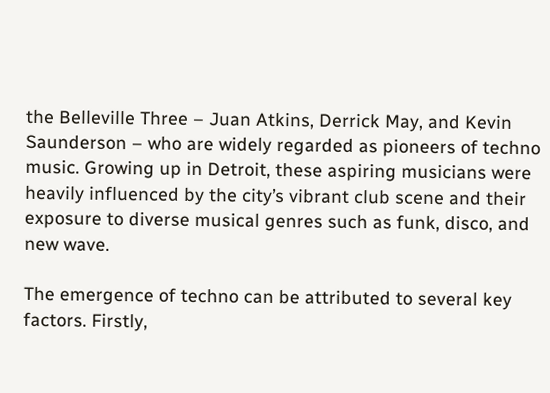the Belleville Three – Juan Atkins, Derrick May, and Kevin Saunderson – who are widely regarded as pioneers of techno music. Growing up in Detroit, these aspiring musicians were heavily influenced by the city’s vibrant club scene and their exposure to diverse musical genres such as funk, disco, and new wave.

The emergence of techno can be attributed to several key factors. Firstly,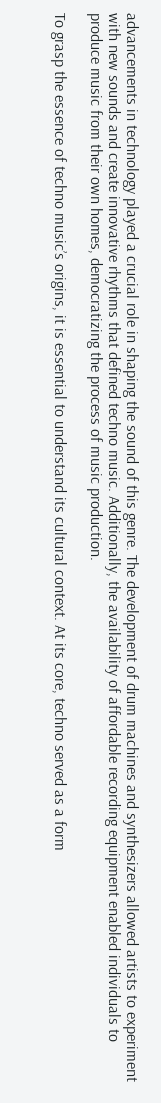advancements in technology played a crucial role in shaping the sound of this genre. The development of drum machines and synthesizers allowed artists to experiment with new sounds and create innovative rhythms that defined techno music. Additionally, the availability of affordable recording equipment enabled individuals to produce music from their own homes, democratizing the process of music production.

To grasp the essence of techno music’s origins, it is essential to understand its cultural context. At its core, techno served as a form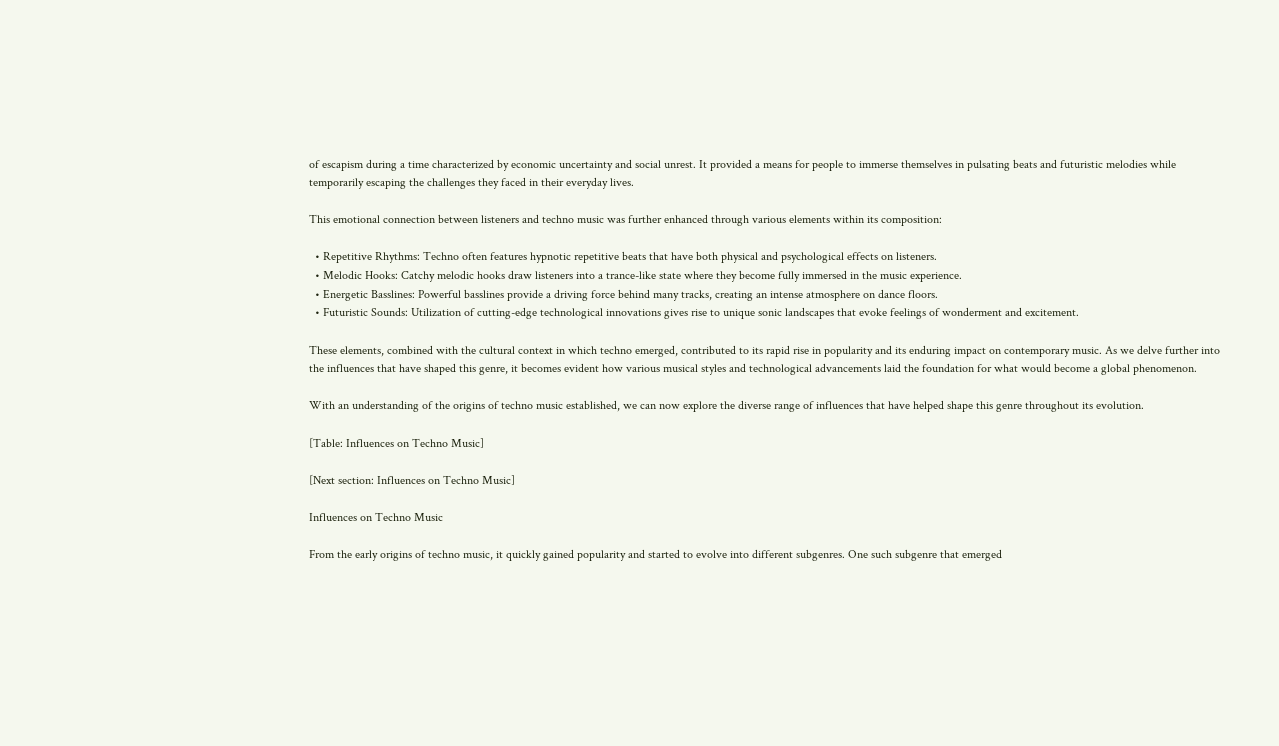of escapism during a time characterized by economic uncertainty and social unrest. It provided a means for people to immerse themselves in pulsating beats and futuristic melodies while temporarily escaping the challenges they faced in their everyday lives.

This emotional connection between listeners and techno music was further enhanced through various elements within its composition:

  • Repetitive Rhythms: Techno often features hypnotic repetitive beats that have both physical and psychological effects on listeners.
  • Melodic Hooks: Catchy melodic hooks draw listeners into a trance-like state where they become fully immersed in the music experience.
  • Energetic Basslines: Powerful basslines provide a driving force behind many tracks, creating an intense atmosphere on dance floors.
  • Futuristic Sounds: Utilization of cutting-edge technological innovations gives rise to unique sonic landscapes that evoke feelings of wonderment and excitement.

These elements, combined with the cultural context in which techno emerged, contributed to its rapid rise in popularity and its enduring impact on contemporary music. As we delve further into the influences that have shaped this genre, it becomes evident how various musical styles and technological advancements laid the foundation for what would become a global phenomenon.

With an understanding of the origins of techno music established, we can now explore the diverse range of influences that have helped shape this genre throughout its evolution.

[Table: Influences on Techno Music]

[Next section: Influences on Techno Music]

Influences on Techno Music

From the early origins of techno music, it quickly gained popularity and started to evolve into different subgenres. One such subgenre that emerged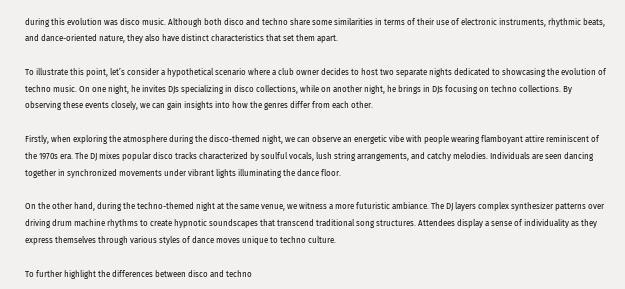during this evolution was disco music. Although both disco and techno share some similarities in terms of their use of electronic instruments, rhythmic beats, and dance-oriented nature, they also have distinct characteristics that set them apart.

To illustrate this point, let’s consider a hypothetical scenario where a club owner decides to host two separate nights dedicated to showcasing the evolution of techno music. On one night, he invites DJs specializing in disco collections, while on another night, he brings in DJs focusing on techno collections. By observing these events closely, we can gain insights into how the genres differ from each other.

Firstly, when exploring the atmosphere during the disco-themed night, we can observe an energetic vibe with people wearing flamboyant attire reminiscent of the 1970s era. The DJ mixes popular disco tracks characterized by soulful vocals, lush string arrangements, and catchy melodies. Individuals are seen dancing together in synchronized movements under vibrant lights illuminating the dance floor.

On the other hand, during the techno-themed night at the same venue, we witness a more futuristic ambiance. The DJ layers complex synthesizer patterns over driving drum machine rhythms to create hypnotic soundscapes that transcend traditional song structures. Attendees display a sense of individuality as they express themselves through various styles of dance moves unique to techno culture.

To further highlight the differences between disco and techno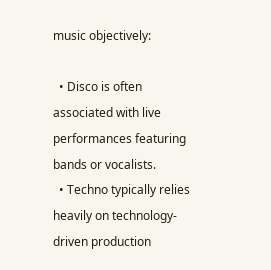music objectively:

  • Disco is often associated with live performances featuring bands or vocalists.
  • Techno typically relies heavily on technology-driven production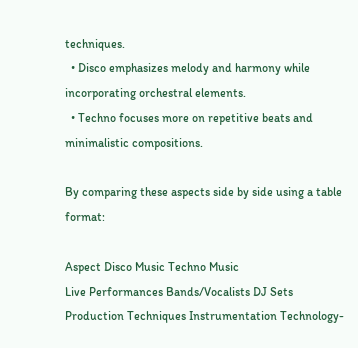techniques.
  • Disco emphasizes melody and harmony while incorporating orchestral elements.
  • Techno focuses more on repetitive beats and minimalistic compositions.

By comparing these aspects side by side using a table format:

Aspect Disco Music Techno Music
Live Performances Bands/Vocalists DJ Sets
Production Techniques Instrumentation Technology-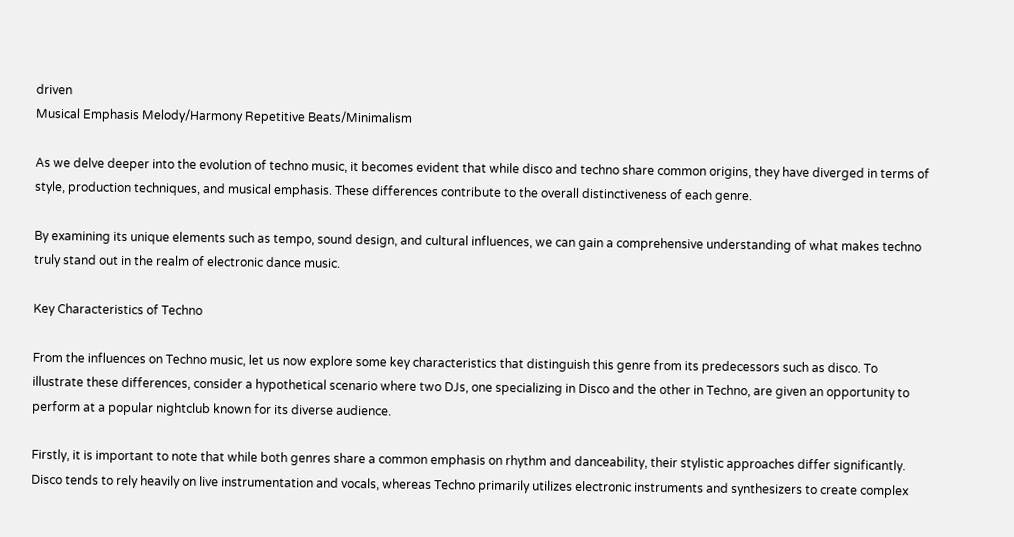driven
Musical Emphasis Melody/Harmony Repetitive Beats/Minimalism

As we delve deeper into the evolution of techno music, it becomes evident that while disco and techno share common origins, they have diverged in terms of style, production techniques, and musical emphasis. These differences contribute to the overall distinctiveness of each genre.

By examining its unique elements such as tempo, sound design, and cultural influences, we can gain a comprehensive understanding of what makes techno truly stand out in the realm of electronic dance music.

Key Characteristics of Techno

From the influences on Techno music, let us now explore some key characteristics that distinguish this genre from its predecessors such as disco. To illustrate these differences, consider a hypothetical scenario where two DJs, one specializing in Disco and the other in Techno, are given an opportunity to perform at a popular nightclub known for its diverse audience.

Firstly, it is important to note that while both genres share a common emphasis on rhythm and danceability, their stylistic approaches differ significantly. Disco tends to rely heavily on live instrumentation and vocals, whereas Techno primarily utilizes electronic instruments and synthesizers to create complex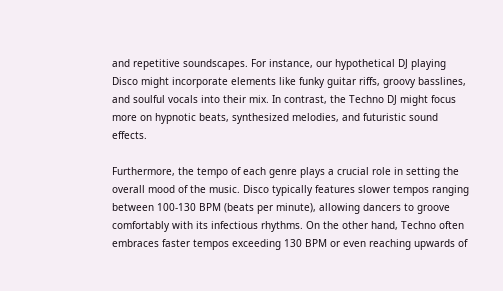and repetitive soundscapes. For instance, our hypothetical DJ playing Disco might incorporate elements like funky guitar riffs, groovy basslines, and soulful vocals into their mix. In contrast, the Techno DJ might focus more on hypnotic beats, synthesized melodies, and futuristic sound effects.

Furthermore, the tempo of each genre plays a crucial role in setting the overall mood of the music. Disco typically features slower tempos ranging between 100-130 BPM (beats per minute), allowing dancers to groove comfortably with its infectious rhythms. On the other hand, Techno often embraces faster tempos exceeding 130 BPM or even reaching upwards of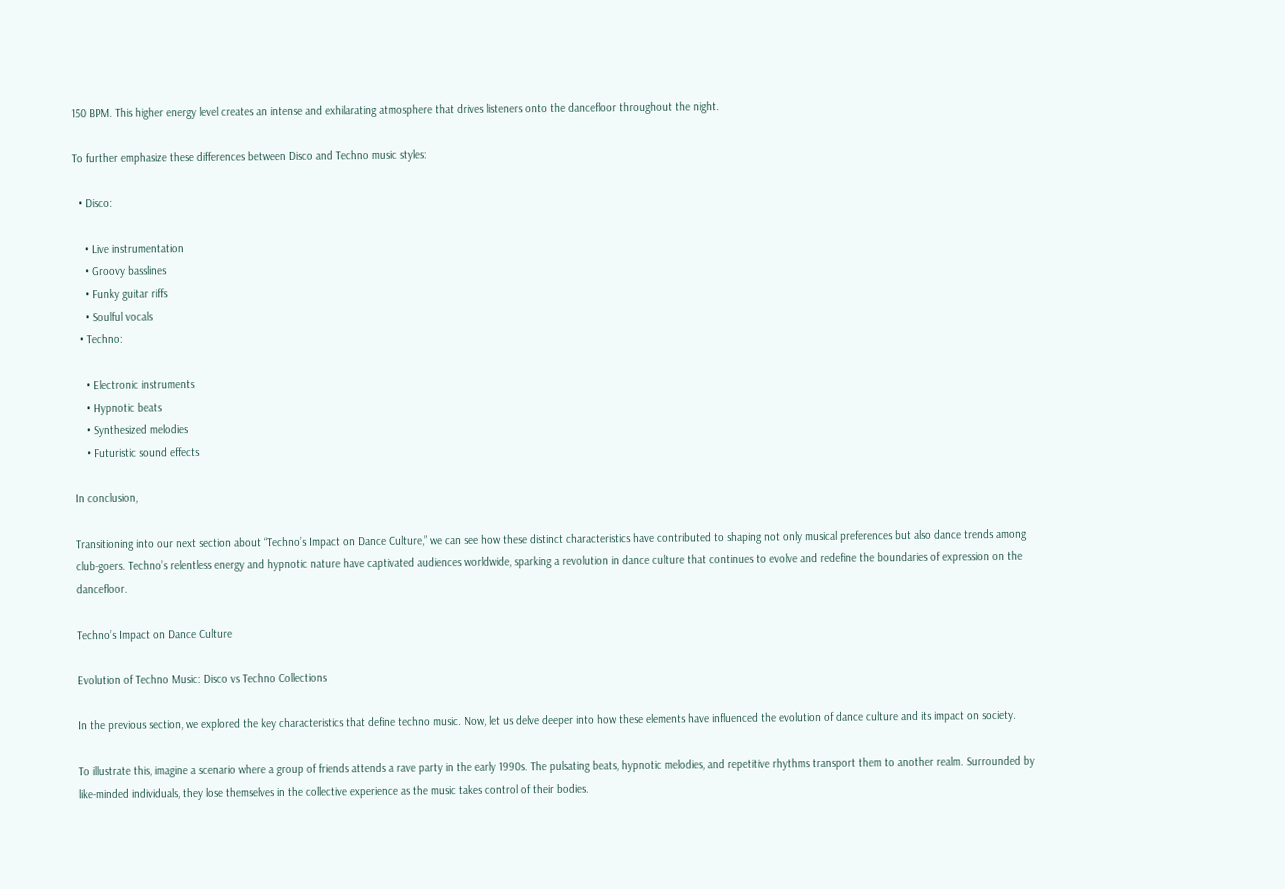150 BPM. This higher energy level creates an intense and exhilarating atmosphere that drives listeners onto the dancefloor throughout the night.

To further emphasize these differences between Disco and Techno music styles:

  • Disco:

    • Live instrumentation
    • Groovy basslines
    • Funky guitar riffs
    • Soulful vocals
  • Techno:

    • Electronic instruments
    • Hypnotic beats
    • Synthesized melodies
    • Futuristic sound effects

In conclusion,

Transitioning into our next section about “Techno’s Impact on Dance Culture,” we can see how these distinct characteristics have contributed to shaping not only musical preferences but also dance trends among club-goers. Techno’s relentless energy and hypnotic nature have captivated audiences worldwide, sparking a revolution in dance culture that continues to evolve and redefine the boundaries of expression on the dancefloor.

Techno’s Impact on Dance Culture

Evolution of Techno Music: Disco vs Techno Collections

In the previous section, we explored the key characteristics that define techno music. Now, let us delve deeper into how these elements have influenced the evolution of dance culture and its impact on society.

To illustrate this, imagine a scenario where a group of friends attends a rave party in the early 1990s. The pulsating beats, hypnotic melodies, and repetitive rhythms transport them to another realm. Surrounded by like-minded individuals, they lose themselves in the collective experience as the music takes control of their bodies.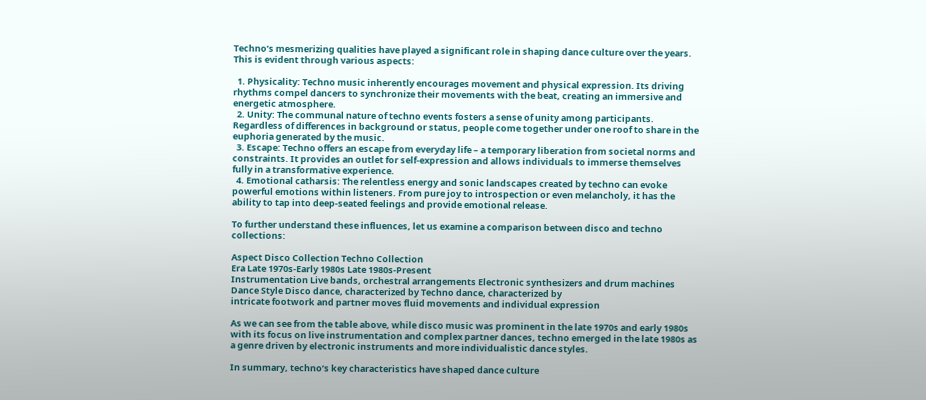Techno’s mesmerizing qualities have played a significant role in shaping dance culture over the years. This is evident through various aspects:

  1. Physicality: Techno music inherently encourages movement and physical expression. Its driving rhythms compel dancers to synchronize their movements with the beat, creating an immersive and energetic atmosphere.
  2. Unity: The communal nature of techno events fosters a sense of unity among participants. Regardless of differences in background or status, people come together under one roof to share in the euphoria generated by the music.
  3. Escape: Techno offers an escape from everyday life – a temporary liberation from societal norms and constraints. It provides an outlet for self-expression and allows individuals to immerse themselves fully in a transformative experience.
  4. Emotional catharsis: The relentless energy and sonic landscapes created by techno can evoke powerful emotions within listeners. From pure joy to introspection or even melancholy, it has the ability to tap into deep-seated feelings and provide emotional release.

To further understand these influences, let us examine a comparison between disco and techno collections:

Aspect Disco Collection Techno Collection
Era Late 1970s-Early 1980s Late 1980s-Present
Instrumentation Live bands, orchestral arrangements Electronic synthesizers and drum machines
Dance Style Disco dance, characterized by Techno dance, characterized by
intricate footwork and partner moves fluid movements and individual expression

As we can see from the table above, while disco music was prominent in the late 1970s and early 1980s with its focus on live instrumentation and complex partner dances, techno emerged in the late 1980s as a genre driven by electronic instruments and more individualistic dance styles.

In summary, techno’s key characteristics have shaped dance culture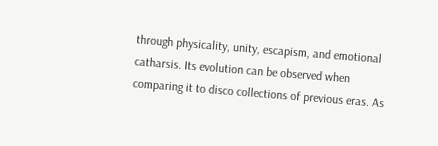through physicality, unity, escapism, and emotional catharsis. Its evolution can be observed when comparing it to disco collections of previous eras. As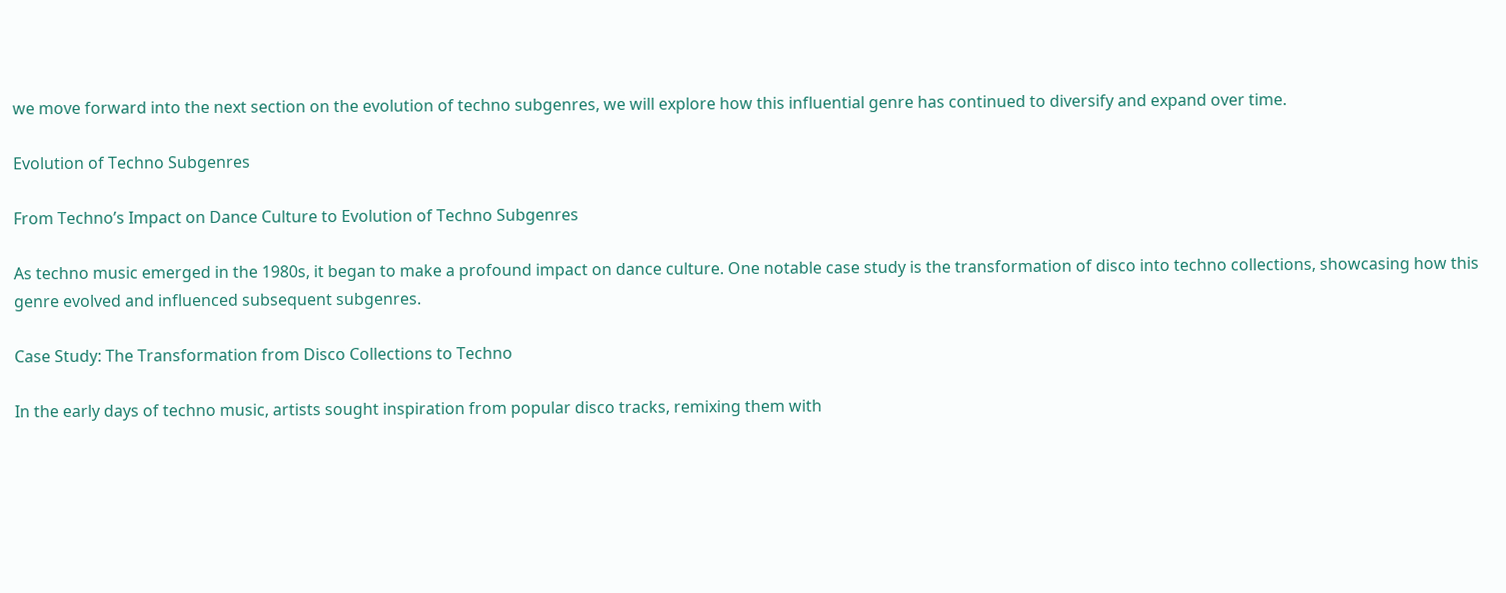we move forward into the next section on the evolution of techno subgenres, we will explore how this influential genre has continued to diversify and expand over time.

Evolution of Techno Subgenres

From Techno’s Impact on Dance Culture to Evolution of Techno Subgenres

As techno music emerged in the 1980s, it began to make a profound impact on dance culture. One notable case study is the transformation of disco into techno collections, showcasing how this genre evolved and influenced subsequent subgenres.

Case Study: The Transformation from Disco Collections to Techno

In the early days of techno music, artists sought inspiration from popular disco tracks, remixing them with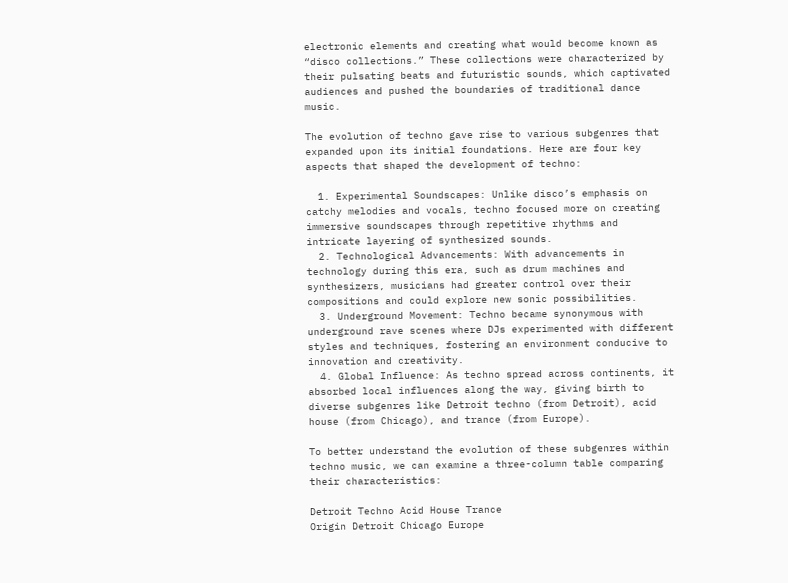electronic elements and creating what would become known as “disco collections.” These collections were characterized by their pulsating beats and futuristic sounds, which captivated audiences and pushed the boundaries of traditional dance music.

The evolution of techno gave rise to various subgenres that expanded upon its initial foundations. Here are four key aspects that shaped the development of techno:

  1. Experimental Soundscapes: Unlike disco’s emphasis on catchy melodies and vocals, techno focused more on creating immersive soundscapes through repetitive rhythms and intricate layering of synthesized sounds.
  2. Technological Advancements: With advancements in technology during this era, such as drum machines and synthesizers, musicians had greater control over their compositions and could explore new sonic possibilities.
  3. Underground Movement: Techno became synonymous with underground rave scenes where DJs experimented with different styles and techniques, fostering an environment conducive to innovation and creativity.
  4. Global Influence: As techno spread across continents, it absorbed local influences along the way, giving birth to diverse subgenres like Detroit techno (from Detroit), acid house (from Chicago), and trance (from Europe).

To better understand the evolution of these subgenres within techno music, we can examine a three-column table comparing their characteristics:

Detroit Techno Acid House Trance
Origin Detroit Chicago Europe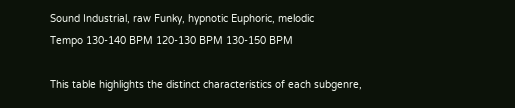Sound Industrial, raw Funky, hypnotic Euphoric, melodic
Tempo 130-140 BPM 120-130 BPM 130-150 BPM

This table highlights the distinct characteristics of each subgenre,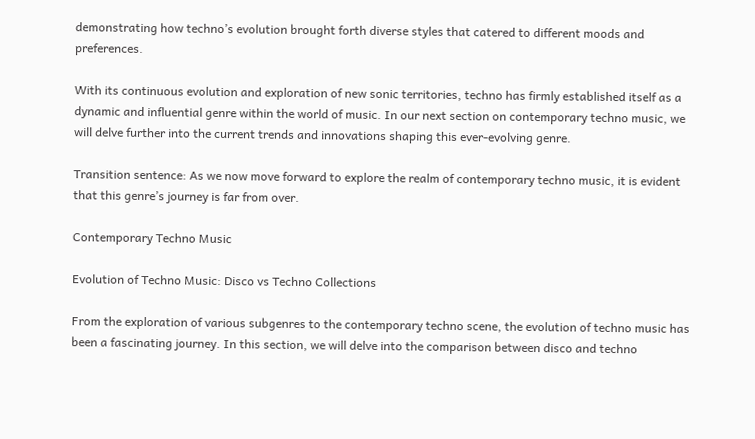demonstrating how techno’s evolution brought forth diverse styles that catered to different moods and preferences.

With its continuous evolution and exploration of new sonic territories, techno has firmly established itself as a dynamic and influential genre within the world of music. In our next section on contemporary techno music, we will delve further into the current trends and innovations shaping this ever-evolving genre.

Transition sentence: As we now move forward to explore the realm of contemporary techno music, it is evident that this genre’s journey is far from over.

Contemporary Techno Music

Evolution of Techno Music: Disco vs Techno Collections

From the exploration of various subgenres to the contemporary techno scene, the evolution of techno music has been a fascinating journey. In this section, we will delve into the comparison between disco and techno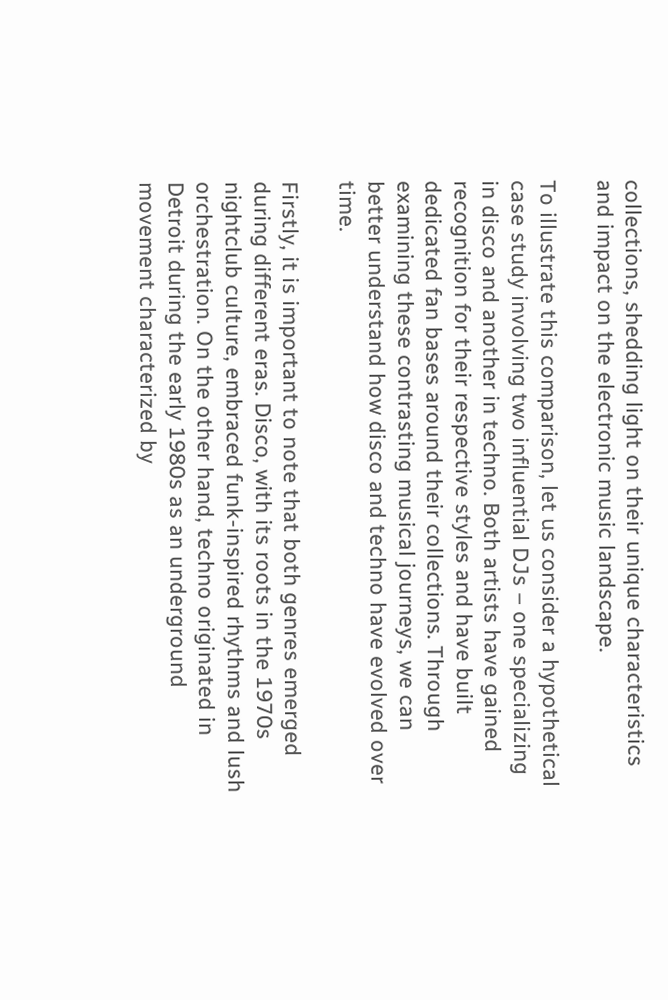collections, shedding light on their unique characteristics and impact on the electronic music landscape.

To illustrate this comparison, let us consider a hypothetical case study involving two influential DJs – one specializing in disco and another in techno. Both artists have gained recognition for their respective styles and have built dedicated fan bases around their collections. Through examining these contrasting musical journeys, we can better understand how disco and techno have evolved over time.

Firstly, it is important to note that both genres emerged during different eras. Disco, with its roots in the 1970s nightclub culture, embraced funk-inspired rhythms and lush orchestration. On the other hand, techno originated in Detroit during the early 1980s as an underground movement characterized by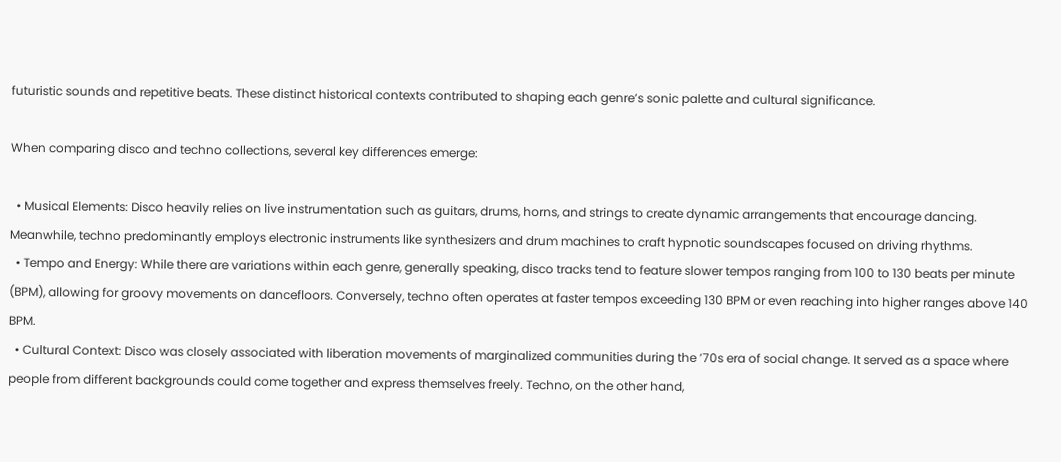futuristic sounds and repetitive beats. These distinct historical contexts contributed to shaping each genre’s sonic palette and cultural significance.

When comparing disco and techno collections, several key differences emerge:

  • Musical Elements: Disco heavily relies on live instrumentation such as guitars, drums, horns, and strings to create dynamic arrangements that encourage dancing. Meanwhile, techno predominantly employs electronic instruments like synthesizers and drum machines to craft hypnotic soundscapes focused on driving rhythms.
  • Tempo and Energy: While there are variations within each genre, generally speaking, disco tracks tend to feature slower tempos ranging from 100 to 130 beats per minute (BPM), allowing for groovy movements on dancefloors. Conversely, techno often operates at faster tempos exceeding 130 BPM or even reaching into higher ranges above 140 BPM.
  • Cultural Context: Disco was closely associated with liberation movements of marginalized communities during the ’70s era of social change. It served as a space where people from different backgrounds could come together and express themselves freely. Techno, on the other hand,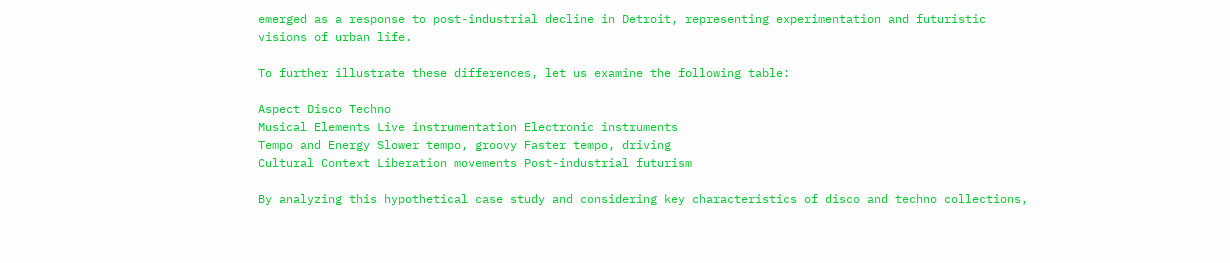emerged as a response to post-industrial decline in Detroit, representing experimentation and futuristic visions of urban life.

To further illustrate these differences, let us examine the following table:

Aspect Disco Techno
Musical Elements Live instrumentation Electronic instruments
Tempo and Energy Slower tempo, groovy Faster tempo, driving
Cultural Context Liberation movements Post-industrial futurism

By analyzing this hypothetical case study and considering key characteristics of disco and techno collections,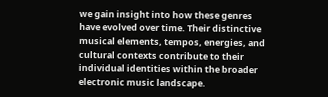we gain insight into how these genres have evolved over time. Their distinctive musical elements, tempos, energies, and cultural contexts contribute to their individual identities within the broader electronic music landscape.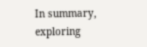In summary, exploring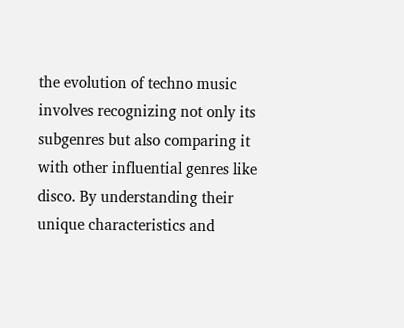the evolution of techno music involves recognizing not only its subgenres but also comparing it with other influential genres like disco. By understanding their unique characteristics and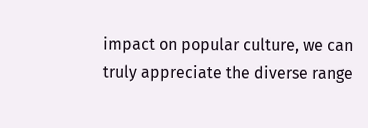impact on popular culture, we can truly appreciate the diverse range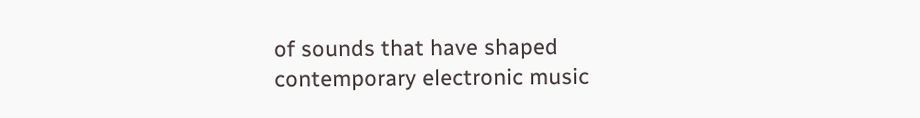of sounds that have shaped contemporary electronic music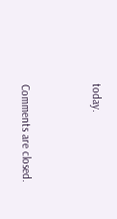today.


Comments are closed.